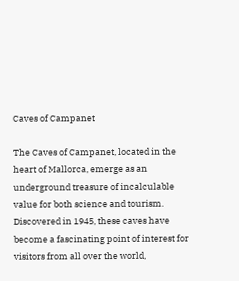Caves of Campanet

The Caves of Campanet, located in the heart of Mallorca, emerge as an underground treasure of incalculable value for both science and tourism. Discovered in 1945, these caves have become a fascinating point of interest for visitors from all over the world,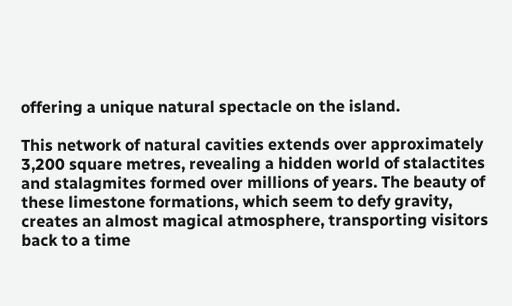offering a unique natural spectacle on the island.

This network of natural cavities extends over approximately 3,200 square metres, revealing a hidden world of stalactites and stalagmites formed over millions of years. The beauty of these limestone formations, which seem to defy gravity, creates an almost magical atmosphere, transporting visitors back to a time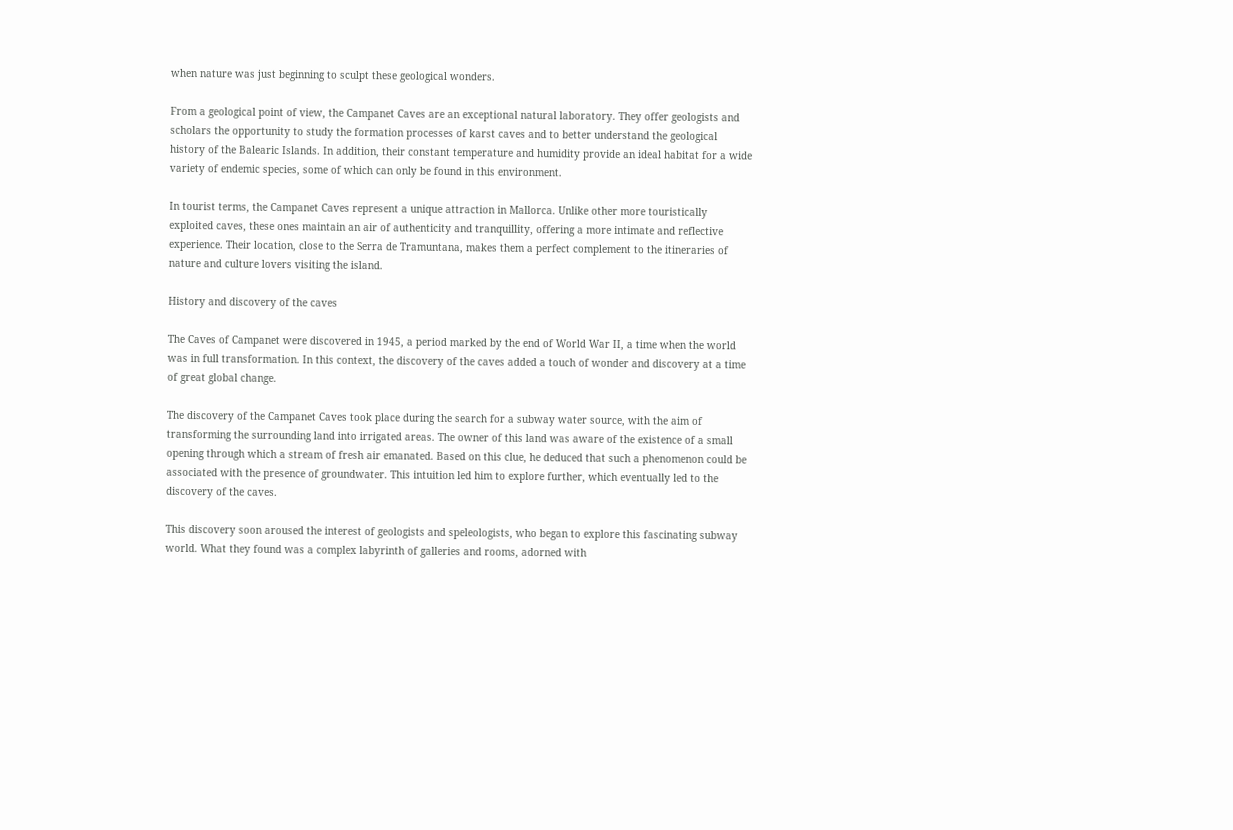when nature was just beginning to sculpt these geological wonders.

From a geological point of view, the Campanet Caves are an exceptional natural laboratory. They offer geologists and scholars the opportunity to study the formation processes of karst caves and to better understand the geological history of the Balearic Islands. In addition, their constant temperature and humidity provide an ideal habitat for a wide variety of endemic species, some of which can only be found in this environment.

In tourist terms, the Campanet Caves represent a unique attraction in Mallorca. Unlike other more touristically exploited caves, these ones maintain an air of authenticity and tranquillity, offering a more intimate and reflective experience. Their location, close to the Serra de Tramuntana, makes them a perfect complement to the itineraries of nature and culture lovers visiting the island.

History and discovery of the caves

The Caves of Campanet were discovered in 1945, a period marked by the end of World War II, a time when the world was in full transformation. In this context, the discovery of the caves added a touch of wonder and discovery at a time of great global change.

The discovery of the Campanet Caves took place during the search for a subway water source, with the aim of transforming the surrounding land into irrigated areas. The owner of this land was aware of the existence of a small opening through which a stream of fresh air emanated. Based on this clue, he deduced that such a phenomenon could be associated with the presence of groundwater. This intuition led him to explore further, which eventually led to the discovery of the caves.

This discovery soon aroused the interest of geologists and speleologists, who began to explore this fascinating subway world. What they found was a complex labyrinth of galleries and rooms, adorned with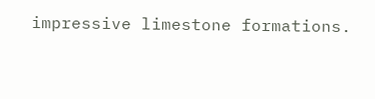impressive limestone formations.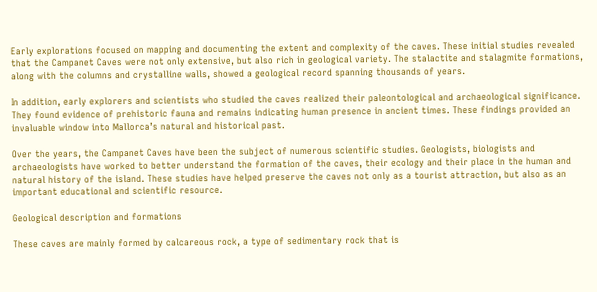Early explorations focused on mapping and documenting the extent and complexity of the caves. These initial studies revealed that the Campanet Caves were not only extensive, but also rich in geological variety. The stalactite and stalagmite formations, along with the columns and crystalline walls, showed a geological record spanning thousands of years.

In addition, early explorers and scientists who studied the caves realized their paleontological and archaeological significance. They found evidence of prehistoric fauna and remains indicating human presence in ancient times. These findings provided an invaluable window into Mallorca’s natural and historical past.

Over the years, the Campanet Caves have been the subject of numerous scientific studies. Geologists, biologists and archaeologists have worked to better understand the formation of the caves, their ecology and their place in the human and natural history of the island. These studies have helped preserve the caves not only as a tourist attraction, but also as an important educational and scientific resource.

Geological description and formations

These caves are mainly formed by calcareous rock, a type of sedimentary rock that is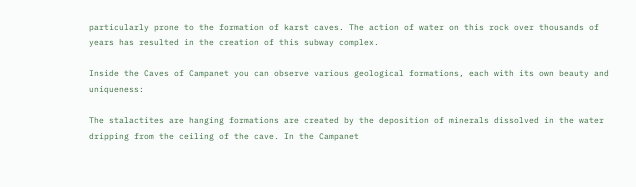particularly prone to the formation of karst caves. The action of water on this rock over thousands of years has resulted in the creation of this subway complex.

Inside the Caves of Campanet you can observe various geological formations, each with its own beauty and uniqueness:

The stalactites are hanging formations are created by the deposition of minerals dissolved in the water dripping from the ceiling of the cave. In the Campanet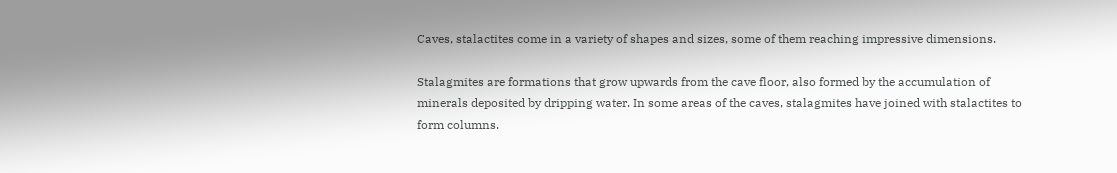Caves, stalactites come in a variety of shapes and sizes, some of them reaching impressive dimensions.

Stalagmites are formations that grow upwards from the cave floor, also formed by the accumulation of minerals deposited by dripping water. In some areas of the caves, stalagmites have joined with stalactites to form columns.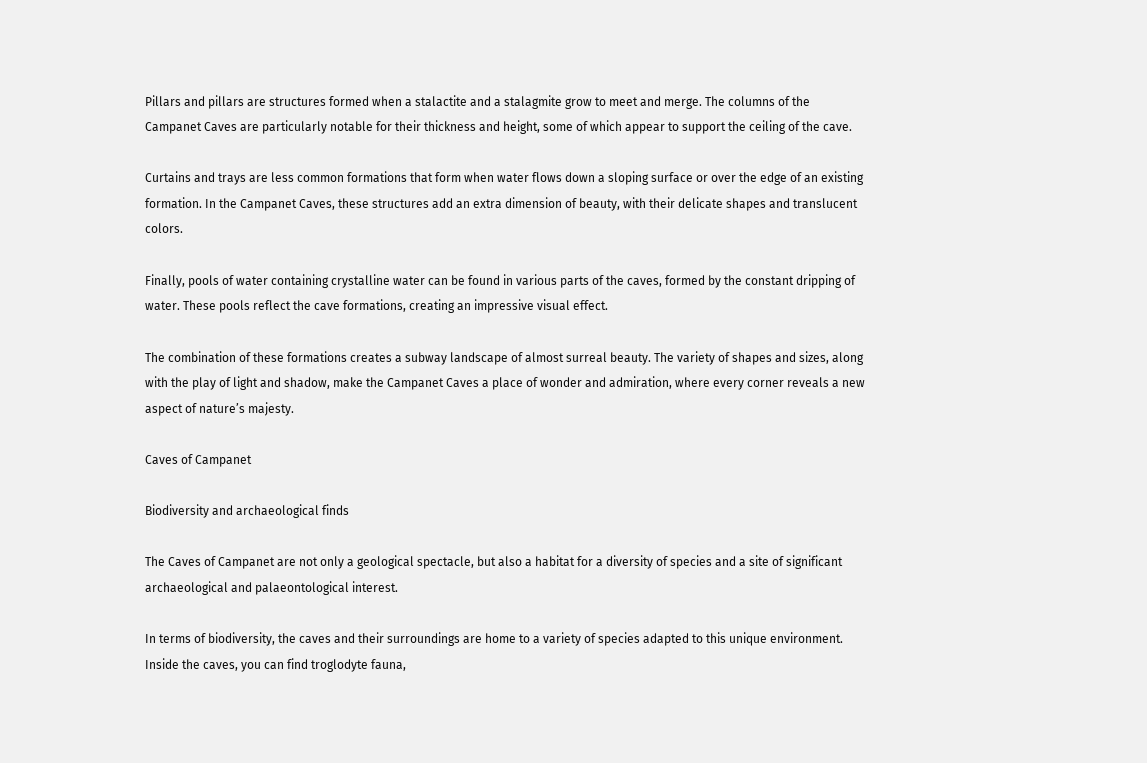Pillars and pillars are structures formed when a stalactite and a stalagmite grow to meet and merge. The columns of the Campanet Caves are particularly notable for their thickness and height, some of which appear to support the ceiling of the cave.

Curtains and trays are less common formations that form when water flows down a sloping surface or over the edge of an existing formation. In the Campanet Caves, these structures add an extra dimension of beauty, with their delicate shapes and translucent colors.

Finally, pools of water containing crystalline water can be found in various parts of the caves, formed by the constant dripping of water. These pools reflect the cave formations, creating an impressive visual effect.

The combination of these formations creates a subway landscape of almost surreal beauty. The variety of shapes and sizes, along with the play of light and shadow, make the Campanet Caves a place of wonder and admiration, where every corner reveals a new aspect of nature’s majesty.

Caves of Campanet

Biodiversity and archaeological finds

The Caves of Campanet are not only a geological spectacle, but also a habitat for a diversity of species and a site of significant archaeological and palaeontological interest.

In terms of biodiversity, the caves and their surroundings are home to a variety of species adapted to this unique environment. Inside the caves, you can find troglodyte fauna,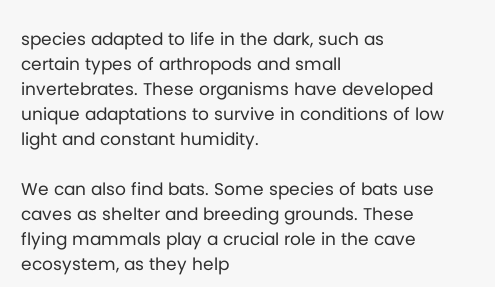species adapted to life in the dark, such as certain types of arthropods and small invertebrates. These organisms have developed unique adaptations to survive in conditions of low light and constant humidity.

We can also find bats. Some species of bats use caves as shelter and breeding grounds. These flying mammals play a crucial role in the cave ecosystem, as they help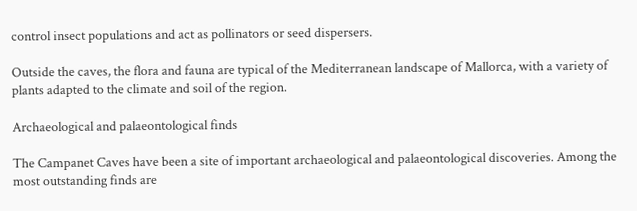control insect populations and act as pollinators or seed dispersers.

Outside the caves, the flora and fauna are typical of the Mediterranean landscape of Mallorca, with a variety of plants adapted to the climate and soil of the region.

Archaeological and palaeontological finds

The Campanet Caves have been a site of important archaeological and palaeontological discoveries. Among the most outstanding finds are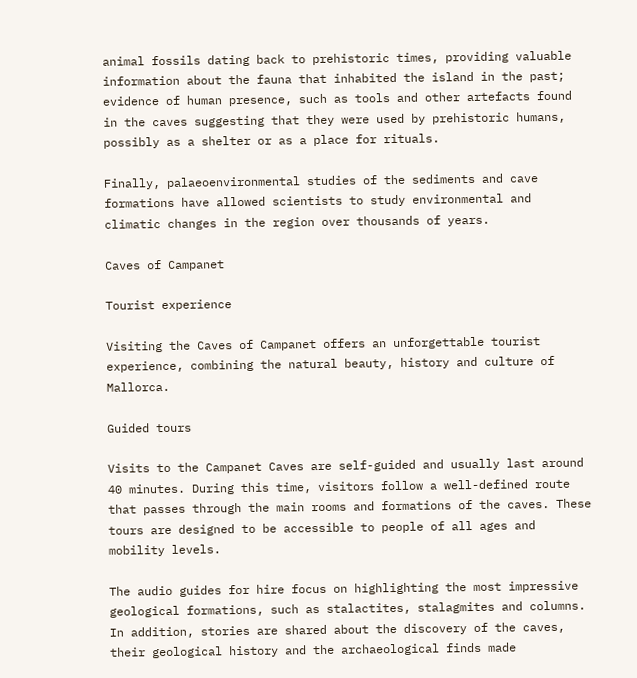animal fossils dating back to prehistoric times, providing valuable information about the fauna that inhabited the island in the past; evidence of human presence, such as tools and other artefacts found in the caves suggesting that they were used by prehistoric humans, possibly as a shelter or as a place for rituals.

Finally, palaeoenvironmental studies of the sediments and cave formations have allowed scientists to study environmental and climatic changes in the region over thousands of years.

Caves of Campanet

Tourist experience

Visiting the Caves of Campanet offers an unforgettable tourist experience, combining the natural beauty, history and culture of Mallorca.

Guided tours

Visits to the Campanet Caves are self-guided and usually last around 40 minutes. During this time, visitors follow a well-defined route that passes through the main rooms and formations of the caves. These tours are designed to be accessible to people of all ages and mobility levels.

The audio guides for hire focus on highlighting the most impressive geological formations, such as stalactites, stalagmites and columns. In addition, stories are shared about the discovery of the caves, their geological history and the archaeological finds made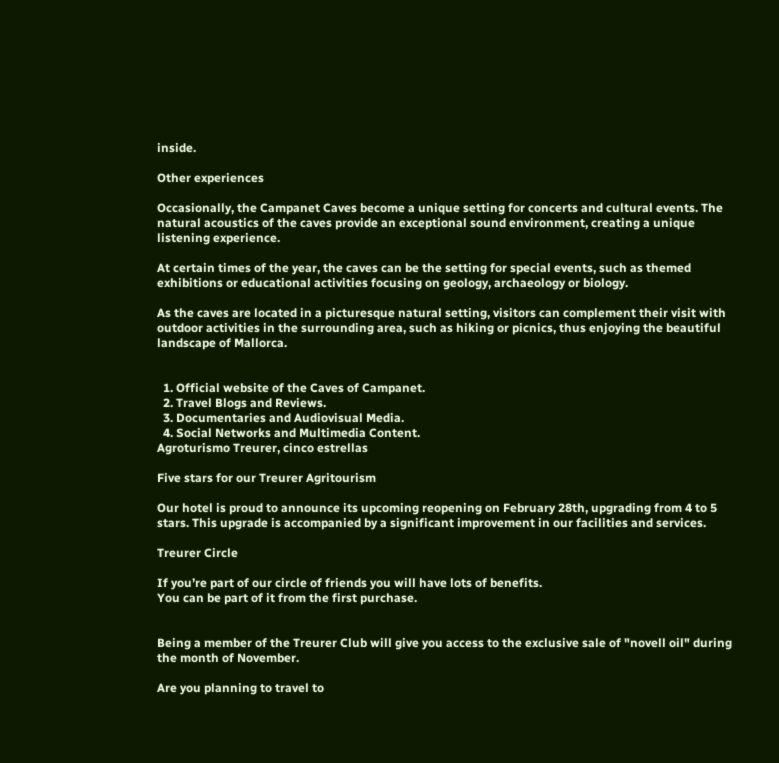inside.

Other experiences

Occasionally, the Campanet Caves become a unique setting for concerts and cultural events. The natural acoustics of the caves provide an exceptional sound environment, creating a unique listening experience.

At certain times of the year, the caves can be the setting for special events, such as themed exhibitions or educational activities focusing on geology, archaeology or biology.

As the caves are located in a picturesque natural setting, visitors can complement their visit with outdoor activities in the surrounding area, such as hiking or picnics, thus enjoying the beautiful landscape of Mallorca.


  1. Official website of the Caves of Campanet.
  2. Travel Blogs and Reviews.
  3. Documentaries and Audiovisual Media.
  4. Social Networks and Multimedia Content.
Agroturismo Treurer, cinco estrellas

Five stars for our Treurer Agritourism

Our hotel is proud to announce its upcoming reopening on February 28th, upgrading from 4 to 5 stars. This upgrade is accompanied by a significant improvement in our facilities and services.

Treurer Circle

If you’re part of our circle of friends you will have lots of benefits.
You can be part of it from the first purchase.


Being a member of the Treurer Club will give you access to the exclusive sale of "novell oil" during the month of November.

Are you planning to travel to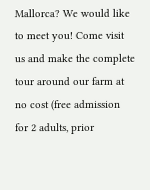Mallorca? We would like to meet you! Come visit us and make the complete tour around our farm at no cost (free admission for 2 adults, prior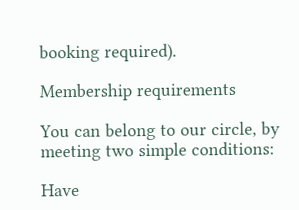booking required).

Membership requirements

You can belong to our circle, by meeting two simple conditions:

Have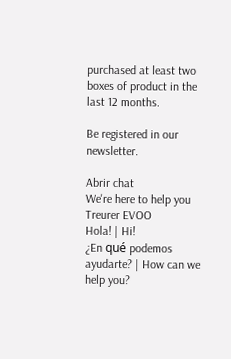purchased at least two boxes of product in the last 12 months.

Be registered in our newsletter.

Abrir chat
We're here to help you
Treurer EVOO
Hola! | Hi!
¿En qué podemos ayudarte? | How can we help you?